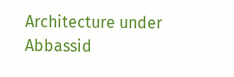Architecture under Abbassid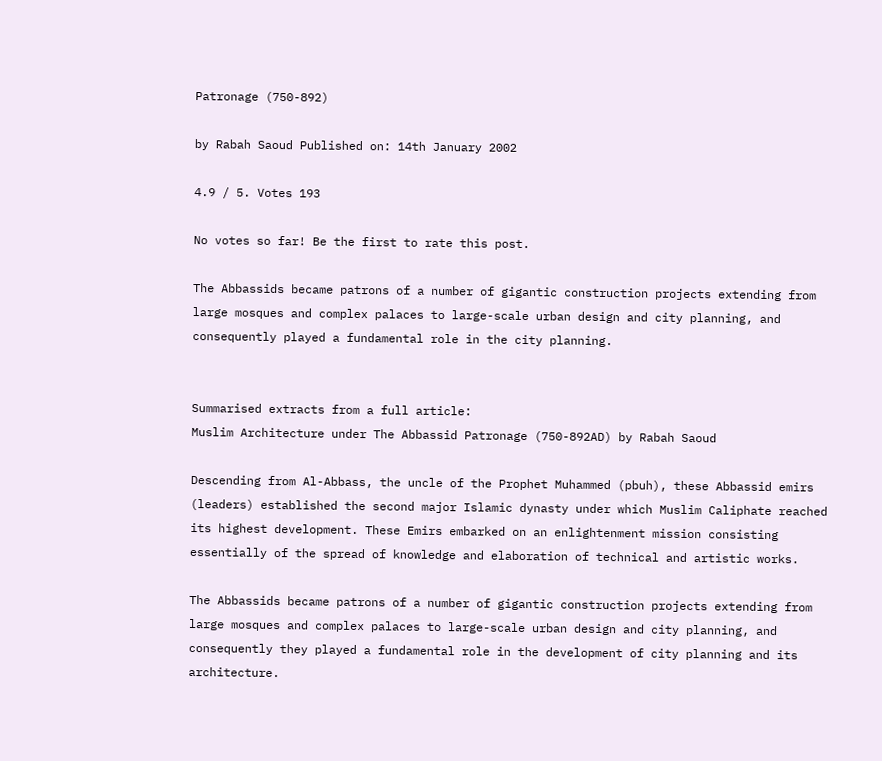Patronage (750-892)

by Rabah Saoud Published on: 14th January 2002

4.9 / 5. Votes 193

No votes so far! Be the first to rate this post.

The Abbassids became patrons of a number of gigantic construction projects extending from large mosques and complex palaces to large-scale urban design and city planning, and consequently played a fundamental role in the city planning.


Summarised extracts from a full article:
Muslim Architecture under The Abbassid Patronage (750-892AD) by Rabah Saoud

Descending from Al-Abbass, the uncle of the Prophet Muhammed (pbuh), these Abbassid emirs (leaders) established the second major Islamic dynasty under which Muslim Caliphate reached its highest development. These Emirs embarked on an enlightenment mission consisting essentially of the spread of knowledge and elaboration of technical and artistic works.

The Abbassids became patrons of a number of gigantic construction projects extending from large mosques and complex palaces to large-scale urban design and city planning, and consequently they played a fundamental role in the development of city planning and its architecture.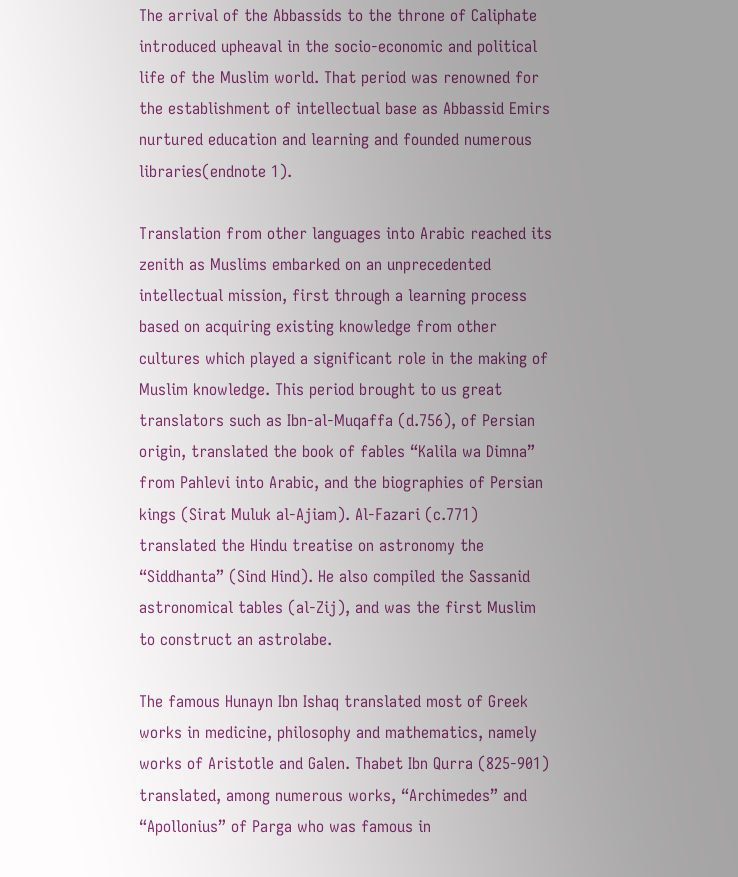The arrival of the Abbassids to the throne of Caliphate introduced upheaval in the socio-economic and political life of the Muslim world. That period was renowned for the establishment of intellectual base as Abbassid Emirs nurtured education and learning and founded numerous libraries(endnote 1).

Translation from other languages into Arabic reached its zenith as Muslims embarked on an unprecedented intellectual mission, first through a learning process based on acquiring existing knowledge from other cultures which played a significant role in the making of Muslim knowledge. This period brought to us great translators such as Ibn-al-Muqaffa (d.756), of Persian origin, translated the book of fables “Kalila wa Dimna” from Pahlevi into Arabic, and the biographies of Persian kings (Sirat Muluk al-Ajiam). Al-Fazari (c.771) translated the Hindu treatise on astronomy the “Siddhanta” (Sind Hind). He also compiled the Sassanid astronomical tables (al-Zij), and was the first Muslim to construct an astrolabe.

The famous Hunayn Ibn Ishaq translated most of Greek works in medicine, philosophy and mathematics, namely works of Aristotle and Galen. Thabet Ibn Qurra (825-901) translated, among numerous works, “Archimedes” and “Apollonius” of Parga who was famous in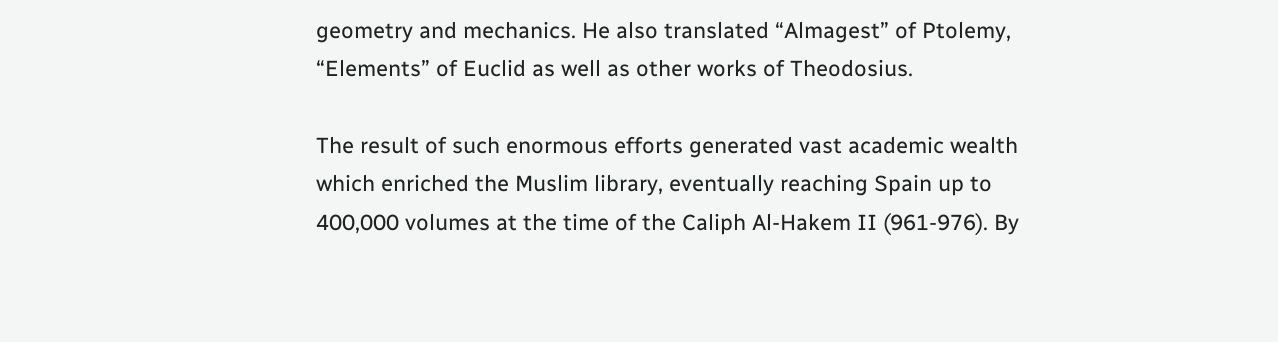geometry and mechanics. He also translated “Almagest” of Ptolemy, “Elements” of Euclid as well as other works of Theodosius.

The result of such enormous efforts generated vast academic wealth which enriched the Muslim library, eventually reaching Spain up to 400,000 volumes at the time of the Caliph Al-Hakem II (961-976). By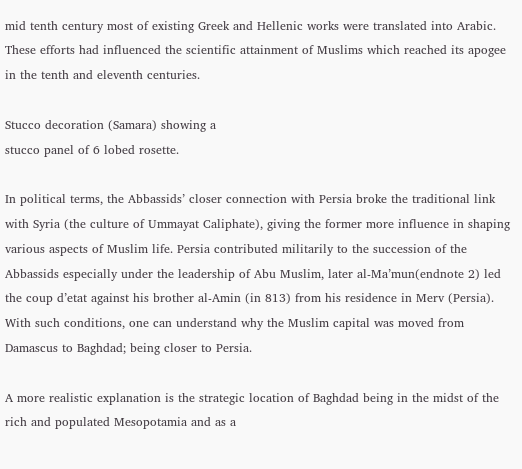mid tenth century most of existing Greek and Hellenic works were translated into Arabic. These efforts had influenced the scientific attainment of Muslims which reached its apogee in the tenth and eleventh centuries.

Stucco decoration (Samara) showing a
stucco panel of 6 lobed rosette.

In political terms, the Abbassids’ closer connection with Persia broke the traditional link with Syria (the culture of Ummayat Caliphate), giving the former more influence in shaping various aspects of Muslim life. Persia contributed militarily to the succession of the Abbassids especially under the leadership of Abu Muslim, later al-Ma’mun(endnote 2) led the coup d’etat against his brother al-Amin (in 813) from his residence in Merv (Persia). With such conditions, one can understand why the Muslim capital was moved from Damascus to Baghdad; being closer to Persia.

A more realistic explanation is the strategic location of Baghdad being in the midst of the rich and populated Mesopotamia and as a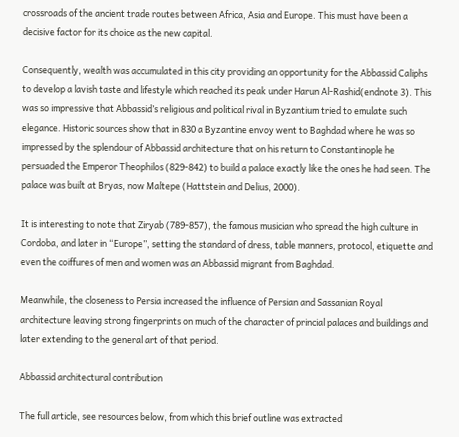crossroads of the ancient trade routes between Africa, Asia and Europe. This must have been a decisive factor for its choice as the new capital.

Consequently, wealth was accumulated in this city providing an opportunity for the Abbassid Caliphs to develop a lavish taste and lifestyle which reached its peak under Harun Al-Rashid(endnote 3). This was so impressive that Abbassid’s religious and political rival in Byzantium tried to emulate such elegance. Historic sources show that in 830 a Byzantine envoy went to Baghdad where he was so impressed by the splendour of Abbassid architecture that on his return to Constantinople he persuaded the Emperor Theophilos (829-842) to build a palace exactly like the ones he had seen. The palace was built at Bryas, now Maltepe (Hattstein and Delius, 2000).

It is interesting to note that Ziryab (789-857), the famous musician who spread the high culture in Cordoba, and later in “Europe”, setting the standard of dress, table manners, protocol, etiquette and even the coiffures of men and women was an Abbassid migrant from Baghdad.

Meanwhile, the closeness to Persia increased the influence of Persian and Sassanian Royal architecture leaving strong fingerprints on much of the character of princial palaces and buildings and later extending to the general art of that period.

Abbassid architectural contribution

The full article, see resources below, from which this brief outline was extracted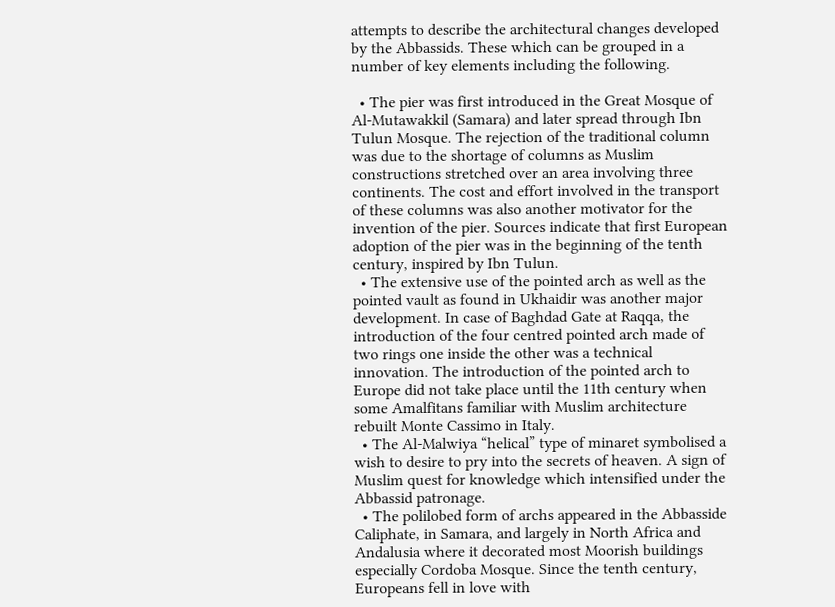attempts to describe the architectural changes developed by the Abbassids. These which can be grouped in a number of key elements including the following.

  • The pier was first introduced in the Great Mosque of Al-Mutawakkil (Samara) and later spread through Ibn Tulun Mosque. The rejection of the traditional column was due to the shortage of columns as Muslim constructions stretched over an area involving three continents. The cost and effort involved in the transport of these columns was also another motivator for the invention of the pier. Sources indicate that first European adoption of the pier was in the beginning of the tenth century, inspired by Ibn Tulun.
  • The extensive use of the pointed arch as well as the pointed vault as found in Ukhaidir was another major development. In case of Baghdad Gate at Raqqa, the introduction of the four centred pointed arch made of two rings one inside the other was a technical innovation. The introduction of the pointed arch to Europe did not take place until the 11th century when some Amalfitans familiar with Muslim architecture rebuilt Monte Cassimo in Italy.
  • The Al-Malwiya “helical” type of minaret symbolised a wish to desire to pry into the secrets of heaven. A sign of Muslim quest for knowledge which intensified under the Abbassid patronage.
  • The polilobed form of archs appeared in the Abbasside Caliphate, in Samara, and largely in North Africa and Andalusia where it decorated most Moorish buildings especially Cordoba Mosque. Since the tenth century, Europeans fell in love with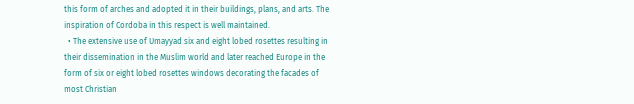this form of arches and adopted it in their buildings, plans, and arts. The inspiration of Cordoba in this respect is well maintained.
  • The extensive use of Umayyad six and eight lobed rosettes resulting in their dissemination in the Muslim world and later reached Europe in the form of six or eight lobed rosettes windows decorating the facades of most Christian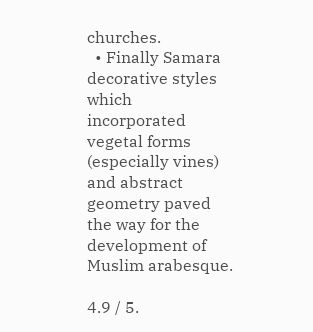churches.
  • Finally Samara decorative styles which incorporated vegetal forms (especially vines) and abstract geometry paved the way for the development of Muslim arabesque.

4.9 / 5.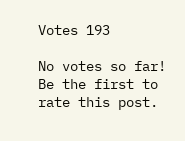Votes 193

No votes so far! Be the first to rate this post.